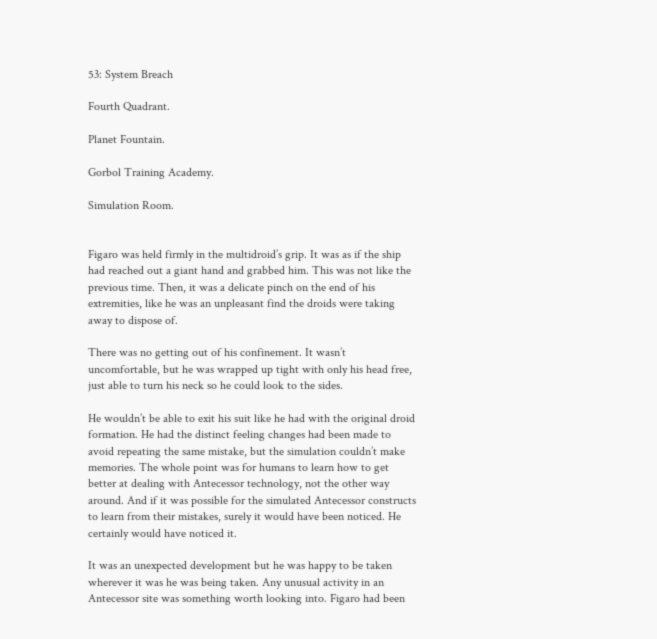53: System Breach

Fourth Quadrant.

Planet Fountain.

Gorbol Training Academy.

Simulation Room.


Figaro was held firmly in the multidroid’s grip. It was as if the ship had reached out a giant hand and grabbed him. This was not like the previous time. Then, it was a delicate pinch on the end of his extremities, like he was an unpleasant find the droids were taking away to dispose of.

There was no getting out of his confinement. It wasn’t uncomfortable, but he was wrapped up tight with only his head free, just able to turn his neck so he could look to the sides.

He wouldn’t be able to exit his suit like he had with the original droid formation. He had the distinct feeling changes had been made to avoid repeating the same mistake, but the simulation couldn’t make memories. The whole point was for humans to learn how to get better at dealing with Antecessor technology, not the other way around. And if it was possible for the simulated Antecessor constructs to learn from their mistakes, surely it would have been noticed. He certainly would have noticed it.

It was an unexpected development but he was happy to be taken wherever it was he was being taken. Any unusual activity in an Antecessor site was something worth looking into. Figaro had been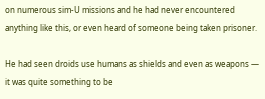on numerous sim-U missions and he had never encountered anything like this, or even heard of someone being taken prisoner.

He had seen droids use humans as shields and even as weapons — it was quite something to be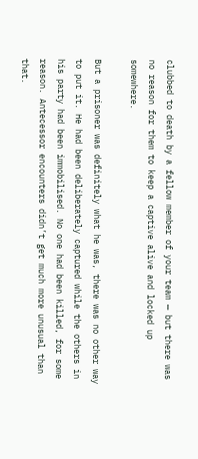clubbed to death by a fellow member of your team — but there was no reason for them to keep a captive alive and locked up somewhere.

But a prisoner was definitely what he was, there was no other way to put it. He had been deliberately captured while the others in his party had been immobilised. No one had been killed, for some reason. Antecessor encounters didn’t get much more unusual than that.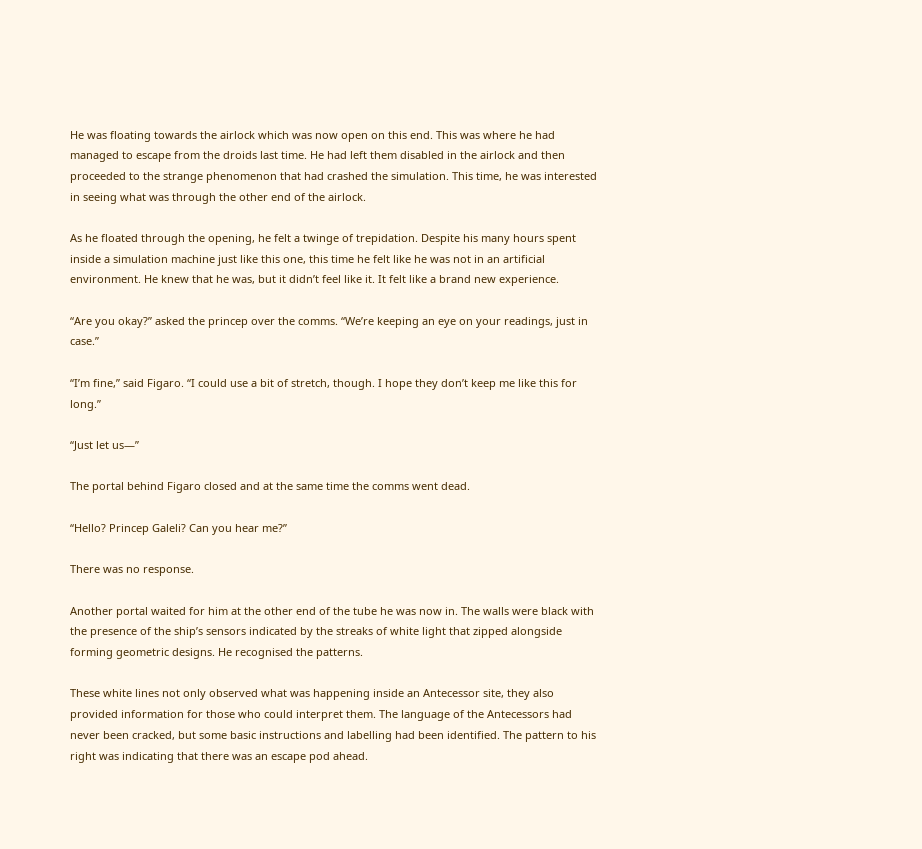He was floating towards the airlock which was now open on this end. This was where he had managed to escape from the droids last time. He had left them disabled in the airlock and then proceeded to the strange phenomenon that had crashed the simulation. This time, he was interested in seeing what was through the other end of the airlock.

As he floated through the opening, he felt a twinge of trepidation. Despite his many hours spent inside a simulation machine just like this one, this time he felt like he was not in an artificial environment. He knew that he was, but it didn’t feel like it. It felt like a brand new experience.

“Are you okay?” asked the princep over the comms. “We’re keeping an eye on your readings, just in case.”

“I’m fine,” said Figaro. “I could use a bit of stretch, though. I hope they don’t keep me like this for long.”

“Just let us—”

The portal behind Figaro closed and at the same time the comms went dead.

“Hello? Princep Galeli? Can you hear me?”

There was no response.

Another portal waited for him at the other end of the tube he was now in. The walls were black with the presence of the ship’s sensors indicated by the streaks of white light that zipped alongside forming geometric designs. He recognised the patterns.

These white lines not only observed what was happening inside an Antecessor site, they also provided information for those who could interpret them. The language of the Antecessors had never been cracked, but some basic instructions and labelling had been identified. The pattern to his right was indicating that there was an escape pod ahead.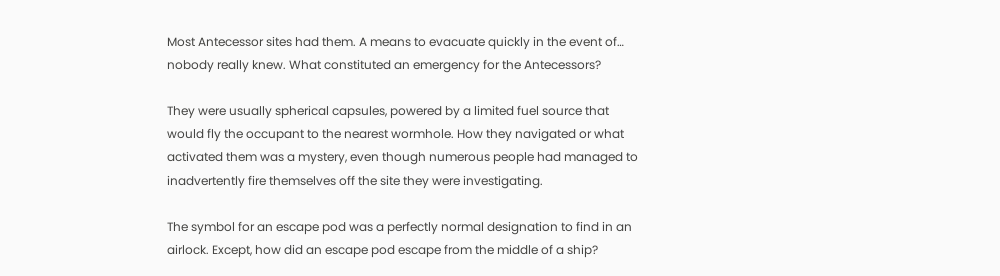Most Antecessor sites had them. A means to evacuate quickly in the event of… nobody really knew. What constituted an emergency for the Antecessors?

They were usually spherical capsules, powered by a limited fuel source that would fly the occupant to the nearest wormhole. How they navigated or what activated them was a mystery, even though numerous people had managed to inadvertently fire themselves off the site they were investigating.

The symbol for an escape pod was a perfectly normal designation to find in an airlock. Except, how did an escape pod escape from the middle of a ship?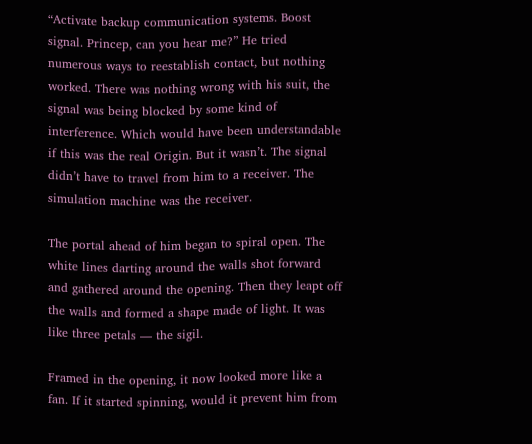“Activate backup communication systems. Boost signal. Princep, can you hear me?” He tried numerous ways to reestablish contact, but nothing worked. There was nothing wrong with his suit, the signal was being blocked by some kind of interference. Which would have been understandable if this was the real Origin. But it wasn’t. The signal didn’t have to travel from him to a receiver. The simulation machine was the receiver.

The portal ahead of him began to spiral open. The white lines darting around the walls shot forward and gathered around the opening. Then they leapt off the walls and formed a shape made of light. It was like three petals — the sigil.

Framed in the opening, it now looked more like a fan. If it started spinning, would it prevent him from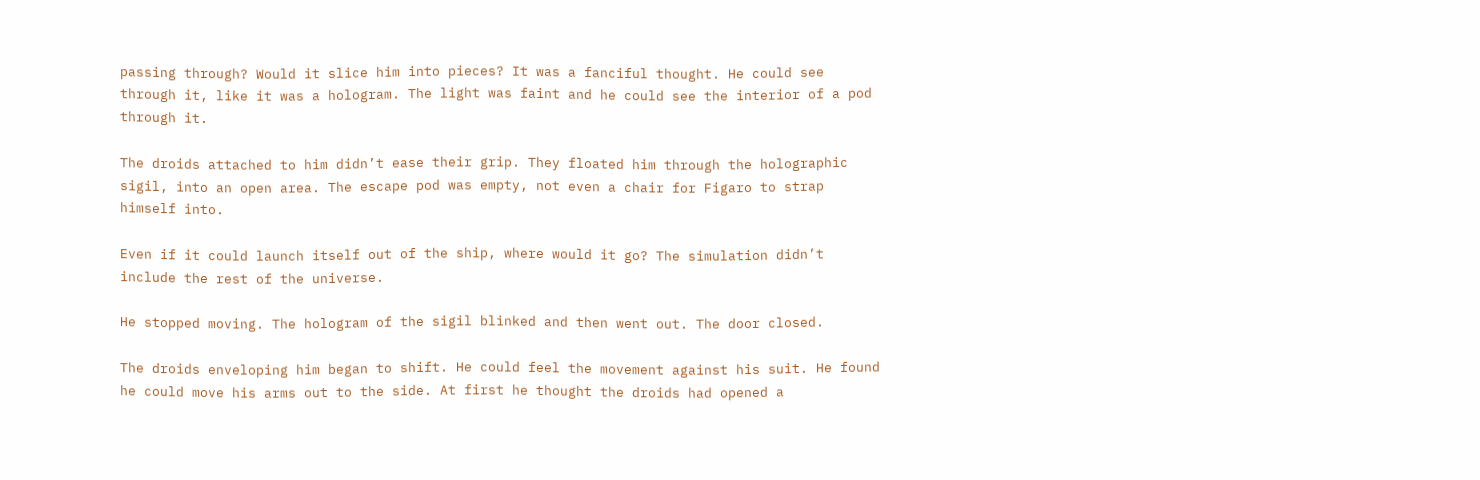passing through? Would it slice him into pieces? It was a fanciful thought. He could see through it, like it was a hologram. The light was faint and he could see the interior of a pod through it.

The droids attached to him didn’t ease their grip. They floated him through the holographic sigil, into an open area. The escape pod was empty, not even a chair for Figaro to strap himself into.

Even if it could launch itself out of the ship, where would it go? The simulation didn’t include the rest of the universe.

He stopped moving. The hologram of the sigil blinked and then went out. The door closed.

The droids enveloping him began to shift. He could feel the movement against his suit. He found he could move his arms out to the side. At first he thought the droids had opened a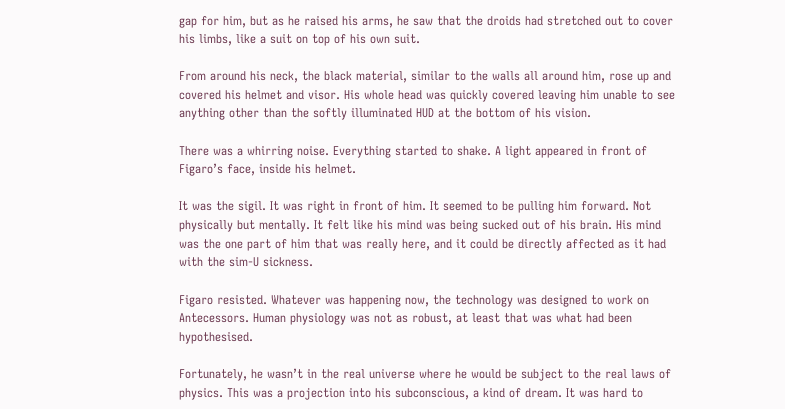gap for him, but as he raised his arms, he saw that the droids had stretched out to cover his limbs, like a suit on top of his own suit.

From around his neck, the black material, similar to the walls all around him, rose up and covered his helmet and visor. His whole head was quickly covered leaving him unable to see anything other than the softly illuminated HUD at the bottom of his vision.

There was a whirring noise. Everything started to shake. A light appeared in front of Figaro’s face, inside his helmet.

It was the sigil. It was right in front of him. It seemed to be pulling him forward. Not physically but mentally. It felt like his mind was being sucked out of his brain. His mind was the one part of him that was really here, and it could be directly affected as it had with the sim-U sickness.

Figaro resisted. Whatever was happening now, the technology was designed to work on Antecessors. Human physiology was not as robust, at least that was what had been hypothesised.

Fortunately, he wasn’t in the real universe where he would be subject to the real laws of physics. This was a projection into his subconscious, a kind of dream. It was hard to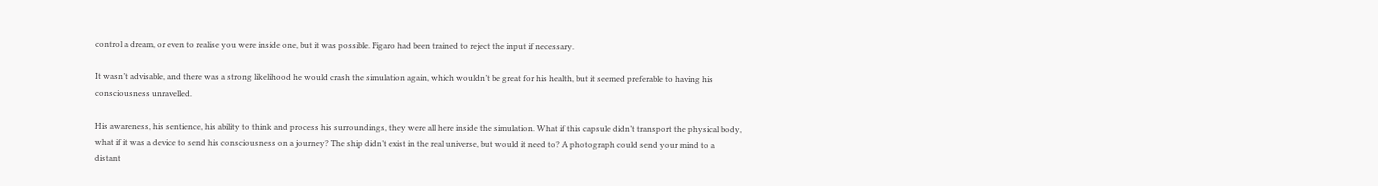control a dream, or even to realise you were inside one, but it was possible. Figaro had been trained to reject the input if necessary.

It wasn’t advisable, and there was a strong likelihood he would crash the simulation again, which wouldn’t be great for his health, but it seemed preferable to having his consciousness unravelled.

His awareness, his sentience, his ability to think and process his surroundings, they were all here inside the simulation. What if this capsule didn’t transport the physical body, what if it was a device to send his consciousness on a journey? The ship didn’t exist in the real universe, but would it need to? A photograph could send your mind to a distant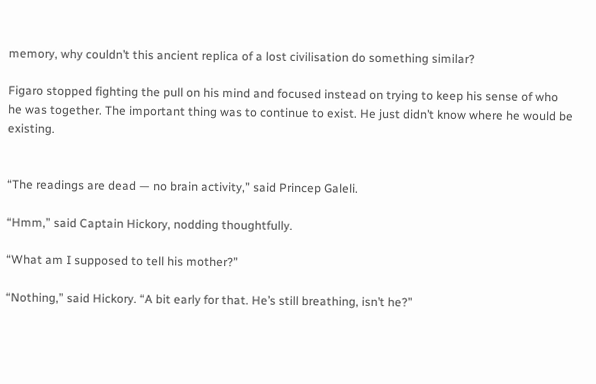memory, why couldn’t this ancient replica of a lost civilisation do something similar?

Figaro stopped fighting the pull on his mind and focused instead on trying to keep his sense of who he was together. The important thing was to continue to exist. He just didn’t know where he would be existing.


“The readings are dead — no brain activity,” said Princep Galeli.

“Hmm,” said Captain Hickory, nodding thoughtfully.

“What am I supposed to tell his mother?”

“Nothing,” said Hickory. “A bit early for that. He’s still breathing, isn’t he?”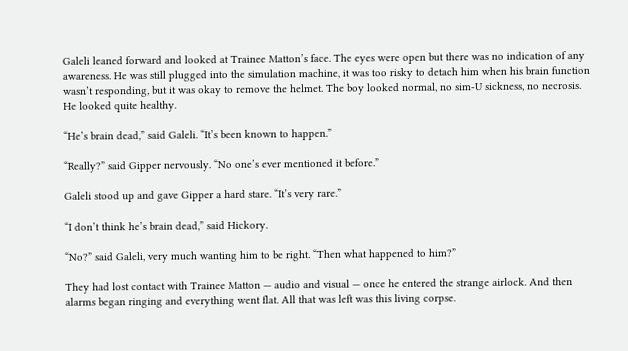Galeli leaned forward and looked at Trainee Matton’s face. The eyes were open but there was no indication of any awareness. He was still plugged into the simulation machine, it was too risky to detach him when his brain function wasn’t responding, but it was okay to remove the helmet. The boy looked normal, no sim-U sickness, no necrosis. He looked quite healthy.

“He’s brain dead,” said Galeli. “It’s been known to happen.”

“Really?” said Gipper nervously. “No one’s ever mentioned it before.”

Galeli stood up and gave Gipper a hard stare. “It’s very rare.”

“I don’t think he’s brain dead,” said Hickory.

“No?” said Galeli, very much wanting him to be right. “Then what happened to him?”

They had lost contact with Trainee Matton — audio and visual — once he entered the strange airlock. And then alarms began ringing and everything went flat. All that was left was this living corpse.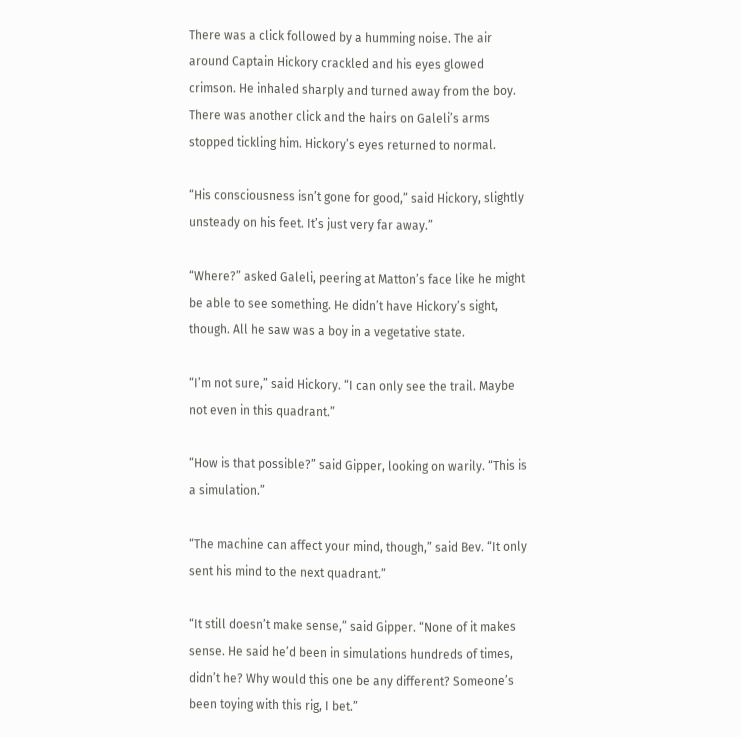There was a click followed by a humming noise. The air around Captain Hickory crackled and his eyes glowed crimson. He inhaled sharply and turned away from the boy. There was another click and the hairs on Galeli’s arms stopped tickling him. Hickory’s eyes returned to normal.

“His consciousness isn’t gone for good,” said Hickory, slightly unsteady on his feet. It’s just very far away.”

“Where?” asked Galeli, peering at Matton’s face like he might be able to see something. He didn’t have Hickory’s sight, though. All he saw was a boy in a vegetative state.

“I’m not sure,” said Hickory. “I can only see the trail. Maybe not even in this quadrant.”

“How is that possible?” said Gipper, looking on warily. “This is a simulation.”

“The machine can affect your mind, though,” said Bev. “It only sent his mind to the next quadrant.”

“It still doesn’t make sense,” said Gipper. “None of it makes sense. He said he’d been in simulations hundreds of times, didn’t he? Why would this one be any different? Someone’s been toying with this rig, I bet.”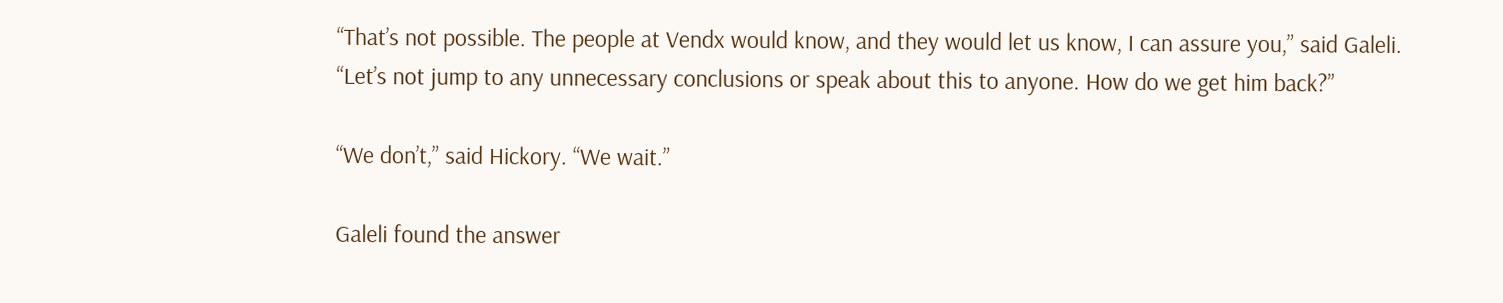“That’s not possible. The people at Vendx would know, and they would let us know, I can assure you,” said Galeli. “Let’s not jump to any unnecessary conclusions or speak about this to anyone. How do we get him back?”

“We don’t,” said Hickory. “We wait.”

Galeli found the answer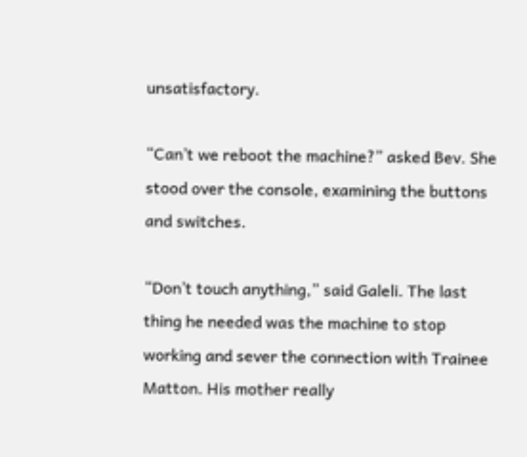unsatisfactory.

“Can’t we reboot the machine?” asked Bev. She stood over the console, examining the buttons and switches.

“Don’t touch anything,” said Galeli. The last thing he needed was the machine to stop working and sever the connection with Trainee Matton. His mother really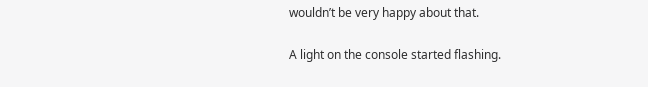wouldn’t be very happy about that.

A light on the console started flashing.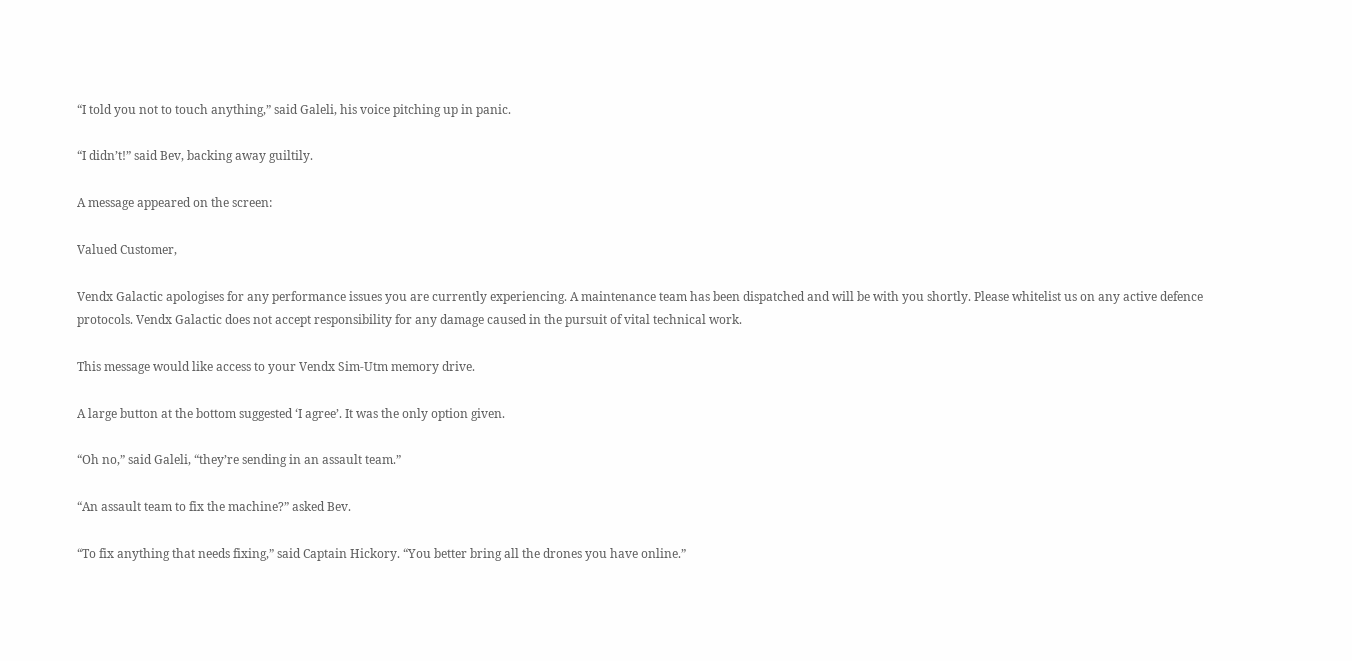“I told you not to touch anything,” said Galeli, his voice pitching up in panic.

“I didn’t!” said Bev, backing away guiltily.

A message appeared on the screen:

Valued Customer,

Vendx Galactic apologises for any performance issues you are currently experiencing. A maintenance team has been dispatched and will be with you shortly. Please whitelist us on any active defence protocols. Vendx Galactic does not accept responsibility for any damage caused in the pursuit of vital technical work.

This message would like access to your Vendx Sim-Utm memory drive.

A large button at the bottom suggested ‘I agree’. It was the only option given.

“Oh no,” said Galeli, “they’re sending in an assault team.”

“An assault team to fix the machine?” asked Bev.

“To fix anything that needs fixing,” said Captain Hickory. “You better bring all the drones you have online.”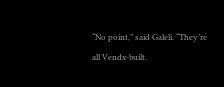“No point,” said Galeli. “They’re all Vendx-built.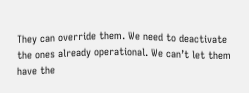They can override them. We need to deactivate the ones already operational. We can’t let them have the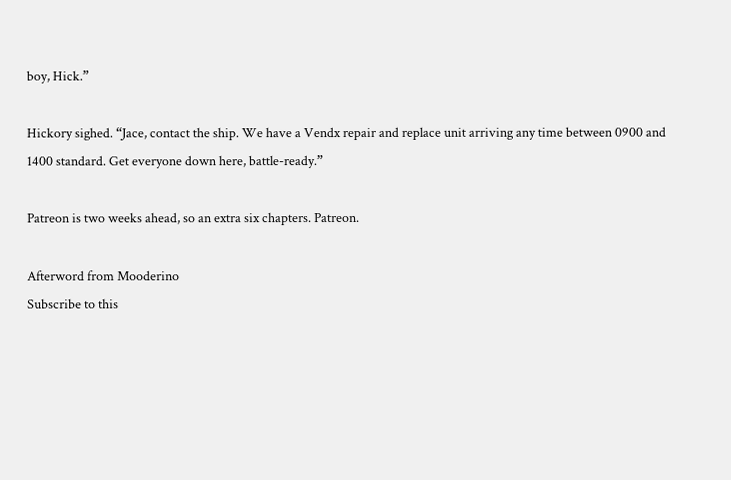boy, Hick.”

Hickory sighed. “Jace, contact the ship. We have a Vendx repair and replace unit arriving any time between 0900 and 1400 standard. Get everyone down here, battle-ready.”

Patreon is two weeks ahead, so an extra six chapters. Patreon.

Afterword from Mooderino
Subscribe to this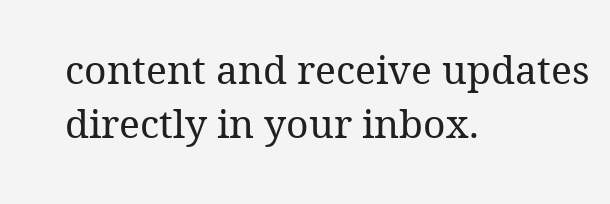content and receive updates directly in your inbox.